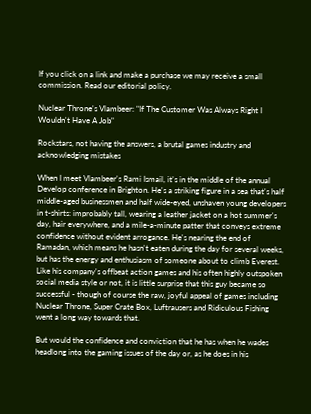If you click on a link and make a purchase we may receive a small commission. Read our editorial policy.

Nuclear Throne's Vlambeer: "If The Customer Was Always Right I Wouldn't Have A Job"

Rockstars, not having the answers, a brutal games industry and acknowledging mistakes

When I meet Vlambeer's Rami Ismail, it's in the middle of the annual Develop conference in Brighton. He's a striking figure in a sea that's half middle-aged businessmen and half wide-eyed, unshaven young developers in t-shirts: improbably tall, wearing a leather jacket on a hot summer's day, hair everywhere, and a mile-a-minute patter that conveys extreme confidence without evident arrogance. He's nearing the end of Ramadan, which means he hasn't eaten during the day for several weeks, but has the energy and enthusiasm of someone about to climb Everest. Like his company's offbeat action games and his often highly outspoken social media style or not, it is little surprise that this guy became so successful - though of course the raw, joyful appeal of games including Nuclear Throne, Super Crate Box, Luftrausers and Ridiculous Fishing went a long way towards that.

But would the confidence and conviction that he has when he wades headlong into the gaming issues of the day or, as he does in his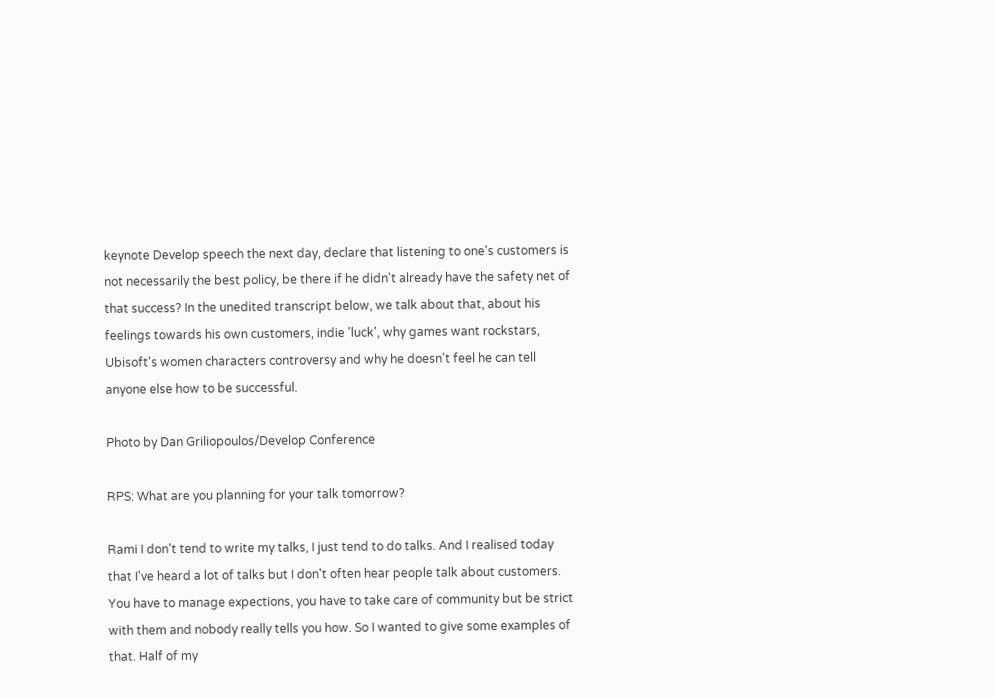keynote Develop speech the next day, declare that listening to one's customers is not necessarily the best policy, be there if he didn't already have the safety net of that success? In the unedited transcript below, we talk about that, about his feelings towards his own customers, indie 'luck', why games want rockstars, Ubisoft's women characters controversy and why he doesn't feel he can tell anyone else how to be successful.

Photo by Dan Griliopoulos/Develop Conference

RPS: What are you planning for your talk tomorrow?

Rami I don't tend to write my talks, I just tend to do talks. And I realised today that I've heard a lot of talks but I don't often hear people talk about customers. You have to manage expections, you have to take care of community but be strict with them and nobody really tells you how. So I wanted to give some examples of that. Half of my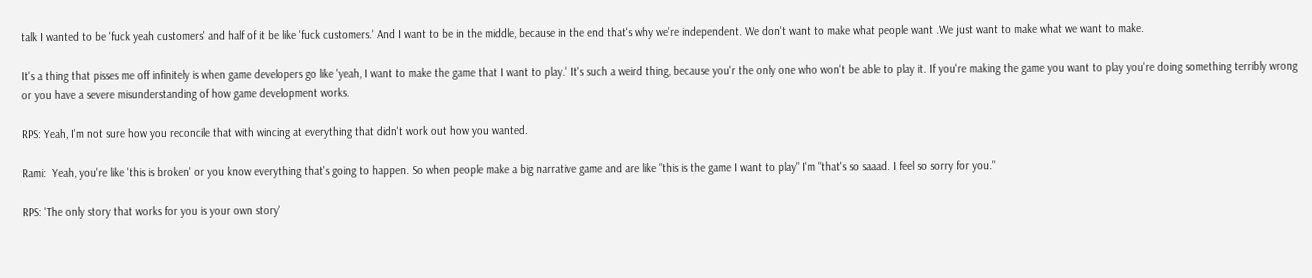talk I wanted to be 'fuck yeah customers' and half of it be like 'fuck customers.' And I want to be in the middle, because in the end that's why we're independent. We don't want to make what people want .We just want to make what we want to make.

It's a thing that pisses me off infinitely is when game developers go like 'yeah, I want to make the game that I want to play.' It's such a weird thing, because you'r the only one who won't be able to play it. If you're making the game you want to play you're doing something terribly wrong or you have a severe misunderstanding of how game development works.

RPS: Yeah, I'm not sure how you reconcile that with wincing at everything that didn't work out how you wanted.

Rami:  Yeah, you're like 'this is broken' or you know everything that's going to happen. So when people make a big narrative game and are like "this is the game I want to play" I'm "that's so saaad. I feel so sorry for you."

RPS: 'The only story that works for you is your own story'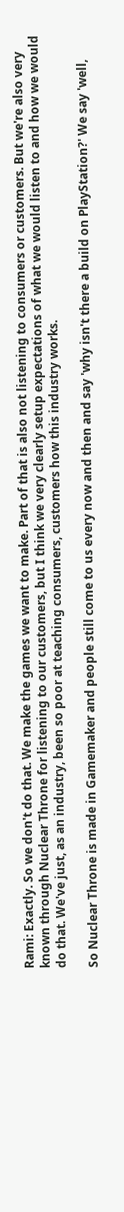Rami: Exactly. So we don't do that. We make the games we want to make. Part of that is also not listening to consumers or customers. But we're also very known through Nuclear Throne for listening to our customers, but I think we very clearly setup expectations of what we would listen to and how we would do that. We've just, as an industry, been so poor at teaching consumers, customers how this industry works.

So Nuclear Throne is made in Gamemaker and people still come to us every now and then and say 'why isn't there a build on PlayStation?' We say 'well,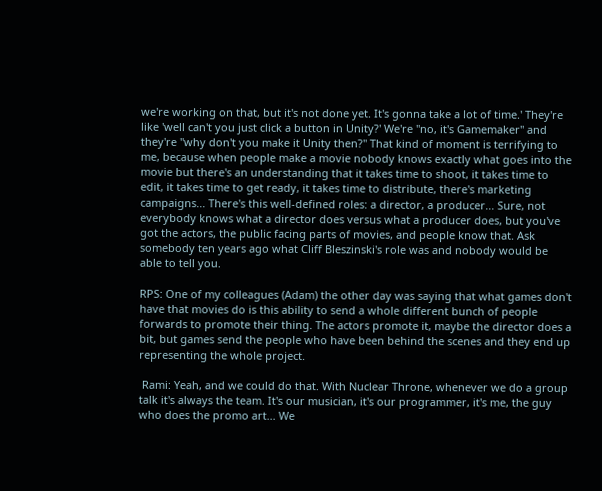we're working on that, but it's not done yet. It's gonna take a lot of time.' They're like 'well can't you just click a button in Unity?' We're "no, it's Gamemaker" and they're "why don't you make it Unity then?" That kind of moment is terrifying to me, because when people make a movie nobody knows exactly what goes into the movie but there's an understanding that it takes time to shoot, it takes time to edit, it takes time to get ready, it takes time to distribute, there's marketing campaigns... There's this well-defined roles: a director, a producer... Sure, not everybody knows what a director does versus what a producer does, but you've got the actors, the public facing parts of movies, and people know that. Ask somebody ten years ago what Cliff Bleszinski's role was and nobody would be able to tell you.

RPS: One of my colleagues (Adam) the other day was saying that what games don't have that movies do is this ability to send a whole different bunch of people forwards to promote their thing. The actors promote it, maybe the director does a bit, but games send the people who have been behind the scenes and they end up representing the whole project.

 Rami: Yeah, and we could do that. With Nuclear Throne, whenever we do a group talk it's always the team. It's our musician, it's our programmer, it's me, the guy who does the promo art... We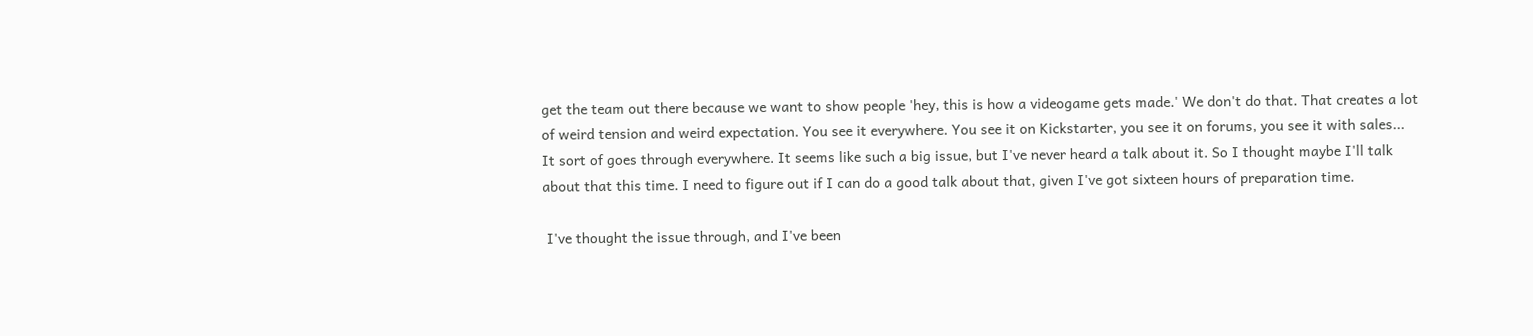get the team out there because we want to show people 'hey, this is how a videogame gets made.' We don't do that. That creates a lot of weird tension and weird expectation. You see it everywhere. You see it on Kickstarter, you see it on forums, you see it with sales... It sort of goes through everywhere. It seems like such a big issue, but I've never heard a talk about it. So I thought maybe I'll talk about that this time. I need to figure out if I can do a good talk about that, given I've got sixteen hours of preparation time.

 I've thought the issue through, and I've been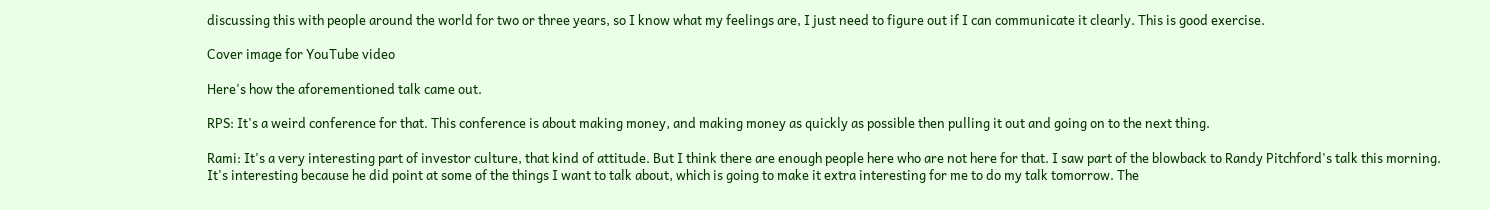discussing this with people around the world for two or three years, so I know what my feelings are, I just need to figure out if I can communicate it clearly. This is good exercise.

Cover image for YouTube video

Here's how the aforementioned talk came out.

RPS: It's a weird conference for that. This conference is about making money, and making money as quickly as possible then pulling it out and going on to the next thing.

Rami: It's a very interesting part of investor culture, that kind of attitude. But I think there are enough people here who are not here for that. I saw part of the blowback to Randy Pitchford's talk this morning. It's interesting because he did point at some of the things I want to talk about, which is going to make it extra interesting for me to do my talk tomorrow. The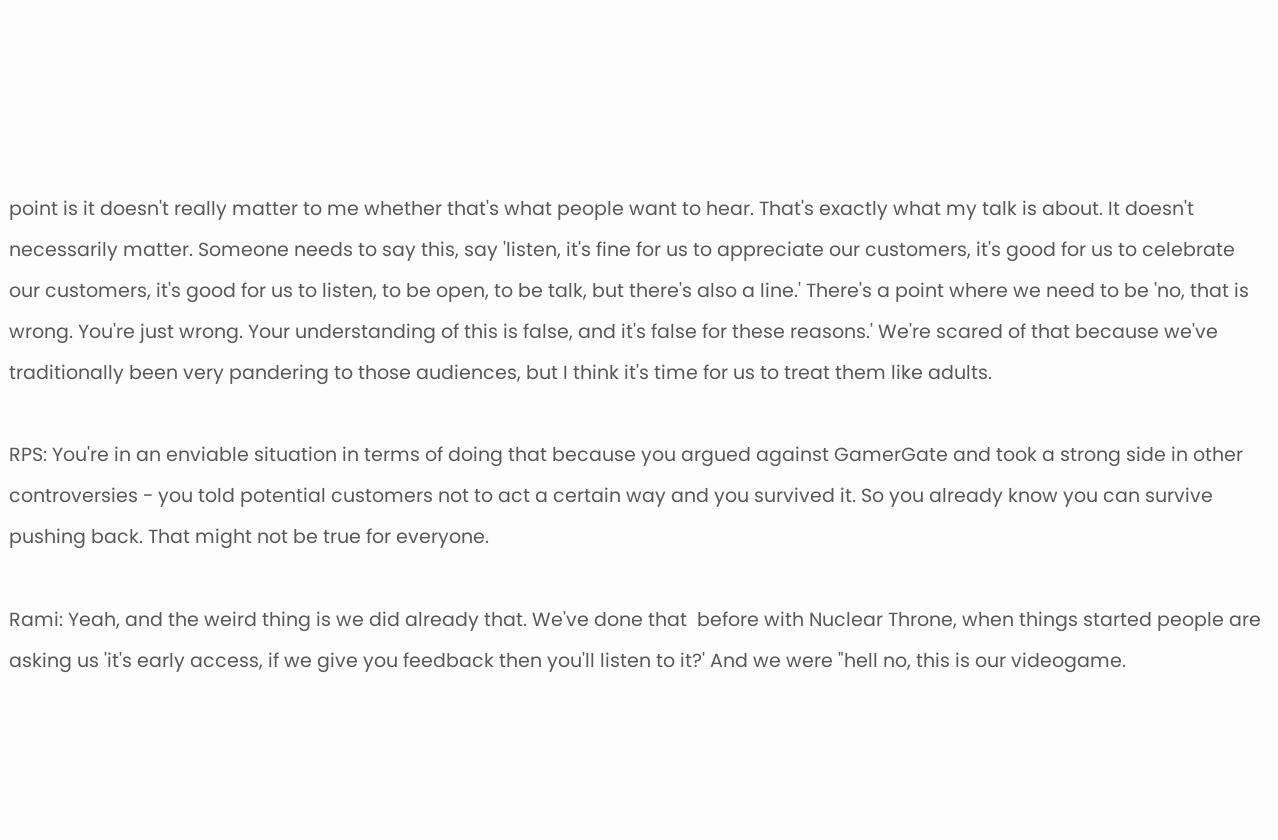point is it doesn't really matter to me whether that's what people want to hear. That's exactly what my talk is about. It doesn't necessarily matter. Someone needs to say this, say 'listen, it's fine for us to appreciate our customers, it's good for us to celebrate our customers, it's good for us to listen, to be open, to be talk, but there's also a line.' There's a point where we need to be 'no, that is wrong. You're just wrong. Your understanding of this is false, and it's false for these reasons.' We're scared of that because we've traditionally been very pandering to those audiences, but I think it's time for us to treat them like adults.

RPS: You're in an enviable situation in terms of doing that because you argued against GamerGate and took a strong side in other controversies - you told potential customers not to act a certain way and you survived it. So you already know you can survive pushing back. That might not be true for everyone.

Rami: Yeah, and the weird thing is we did already that. We've done that  before with Nuclear Throne, when things started people are asking us 'it's early access, if we give you feedback then you'll listen to it?' And we were "hell no, this is our videogame.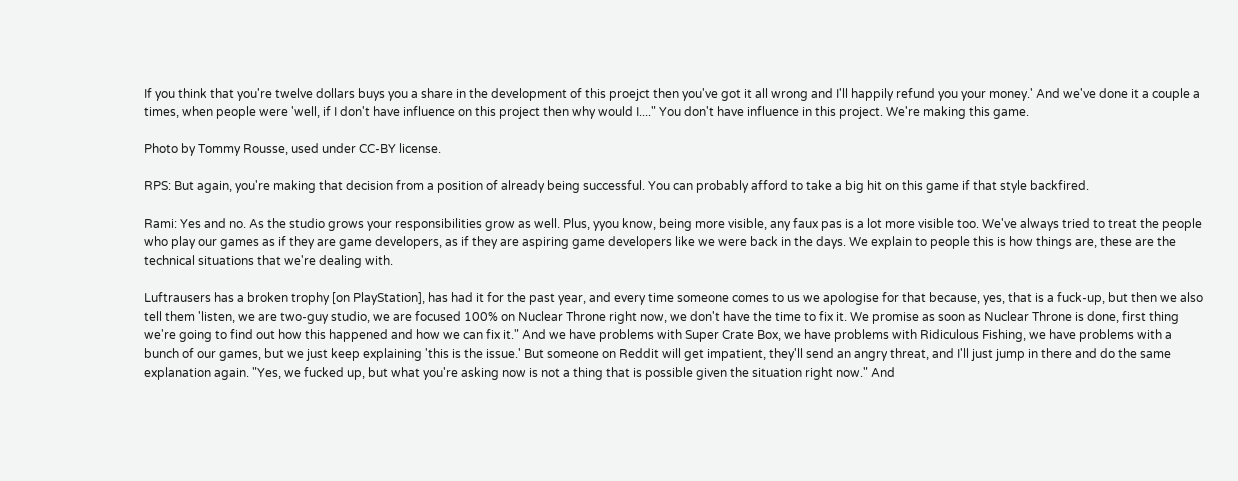If you think that you're twelve dollars buys you a share in the development of this proejct then you've got it all wrong and I'll happily refund you your money.' And we've done it a couple a times, when people were 'well, if I don't have influence on this project then why would I...." You don't have influence in this project. We're making this game.

Photo by Tommy Rousse, used under CC-BY license.

RPS: But again, you're making that decision from a position of already being successful. You can probably afford to take a big hit on this game if that style backfired.

Rami: Yes and no. As the studio grows your responsibilities grow as well. Plus, yyou know, being more visible, any faux pas is a lot more visible too. We've always tried to treat the people who play our games as if they are game developers, as if they are aspiring game developers like we were back in the days. We explain to people this is how things are, these are the technical situations that we're dealing with.

Luftrausers has a broken trophy [on PlayStation], has had it for the past year, and every time someone comes to us we apologise for that because, yes, that is a fuck-up, but then we also tell them 'listen, we are two-guy studio, we are focused 100% on Nuclear Throne right now, we don't have the time to fix it. We promise as soon as Nuclear Throne is done, first thing we're going to find out how this happened and how we can fix it." And we have problems with Super Crate Box, we have problems with Ridiculous Fishing, we have problems with a bunch of our games, but we just keep explaining 'this is the issue.' But someone on Reddit will get impatient, they'll send an angry threat, and I'll just jump in there and do the same explanation again. "Yes, we fucked up, but what you're asking now is not a thing that is possible given the situation right now." And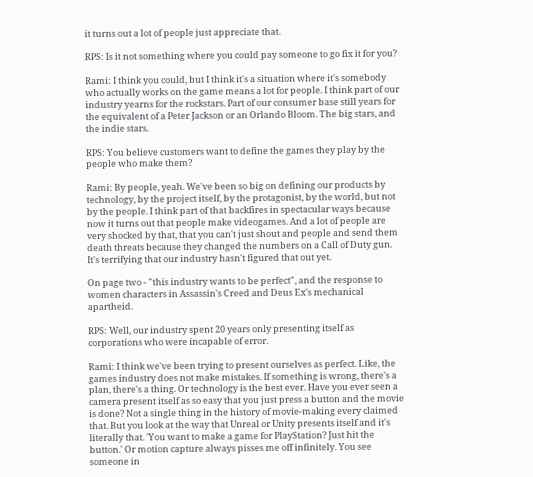it turns out a lot of people just appreciate that.

RPS: Is it not something where you could pay someone to go fix it for you?

Rami: I think you could, but I think it's a situation where it's somebody who actually works on the game means a lot for people. I think part of our industry yearns for the rockstars. Part of our consumer base still years for the equivalent of a Peter Jackson or an Orlando Bloom. The big stars, and the indie stars.

RPS: You believe customers want to define the games they play by the people who make them?

Rami: By people, yeah. We've been so big on defining our products by technology, by the project itself, by the protagonist, by the world, but not by the people. I think part of that backfires in spectacular ways because now it turns out that people make videogames. And a lot of people are very shocked by that, that you can't just shout and people and send them death threats because they changed the numbers on a Call of Duty gun. It's terrifying that our industry hasn't figured that out yet.

On page two - "this industry wants to be perfect", and the response to women characters in Assassin's Creed and Deus Ex's mechanical apartheid.

RPS: Well, our industry spent 20 years only presenting itself as corporations who were incapable of error.

Rami: I think we've been trying to present ourselves as perfect. Like, the games industry does not make mistakes. If something is wrong, there's a plan, there's a thing. Or technology is the best ever. Have you ever seen a camera present itself as so easy that you just press a button and the movie is done? Not a single thing in the history of movie-making every claimed that. But you look at the way that Unreal or Unity presents itself and it's literally that. 'You want to make a game for PlayStation? Just hit the button.' Or motion capture always pisses me off infinitely. You see someone in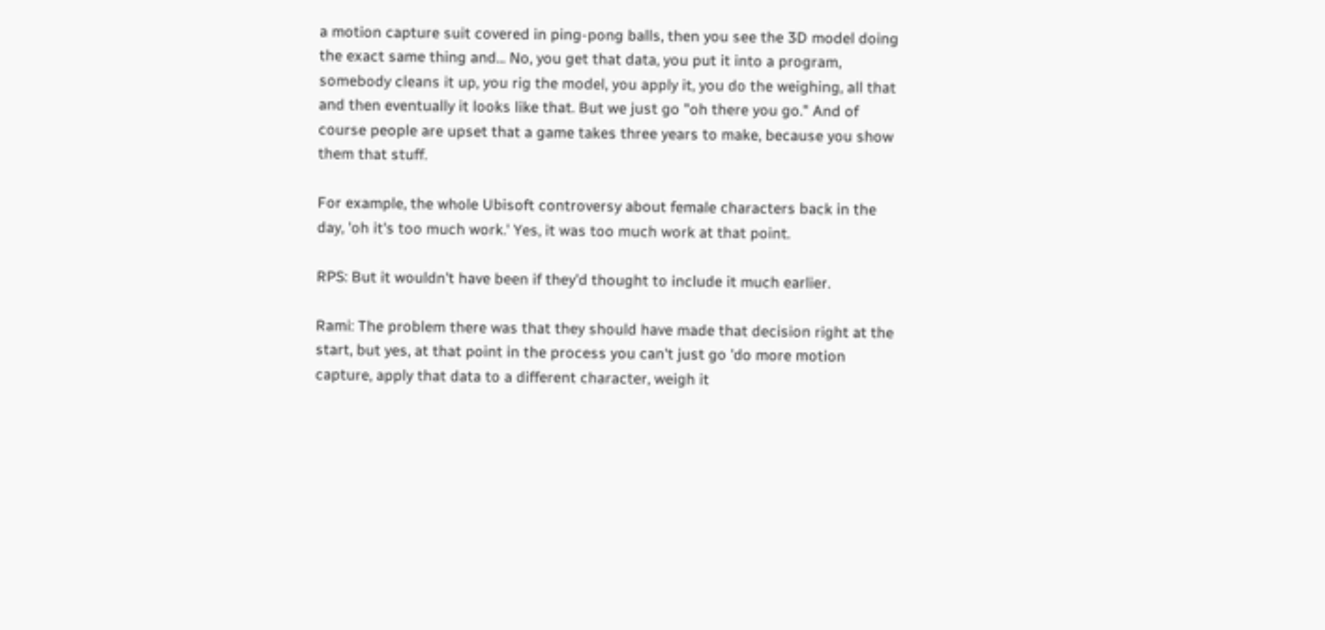a motion capture suit covered in ping-pong balls, then you see the 3D model doing the exact same thing and... No, you get that data, you put it into a program, somebody cleans it up, you rig the model, you apply it, you do the weighing, all that and then eventually it looks like that. But we just go "oh there you go." And of course people are upset that a game takes three years to make, because you show them that stuff.

For example, the whole Ubisoft controversy about female characters back in the day, 'oh it's too much work.' Yes, it was too much work at that point.

RPS: But it wouldn't have been if they'd thought to include it much earlier.

Rami: The problem there was that they should have made that decision right at the start, but yes, at that point in the process you can't just go 'do more motion capture, apply that data to a different character, weigh it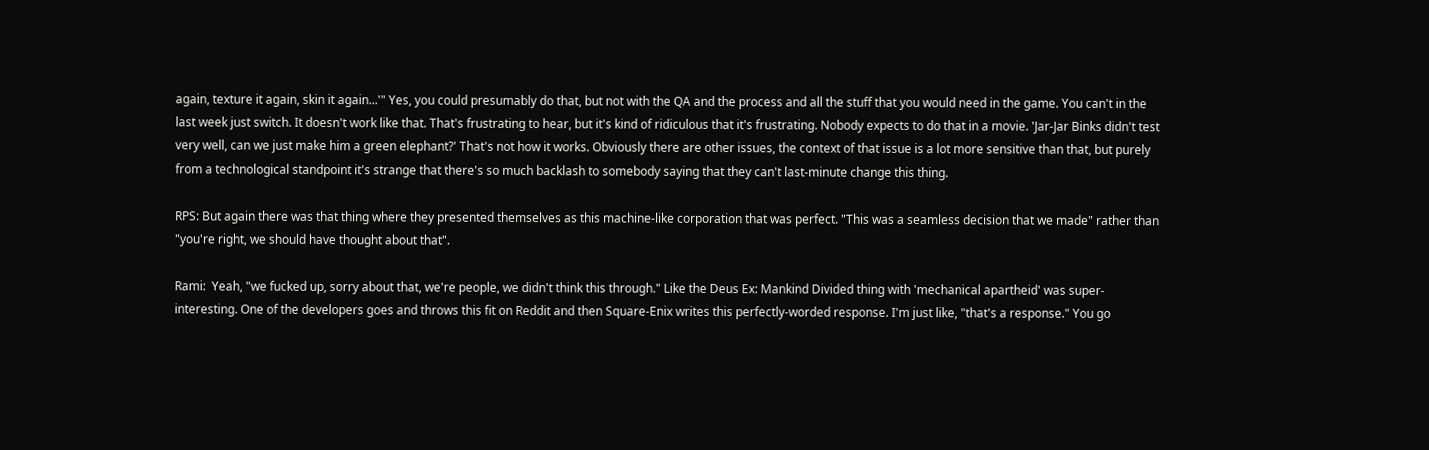again, texture it again, skin it again...'" Yes, you could presumably do that, but not with the QA and the process and all the stuff that you would need in the game. You can't in the last week just switch. It doesn't work like that. That's frustrating to hear, but it's kind of ridiculous that it's frustrating. Nobody expects to do that in a movie. 'Jar-Jar Binks didn't test very well, can we just make him a green elephant?' That's not how it works. Obviously there are other issues, the context of that issue is a lot more sensitive than that, but purely from a technological standpoint it's strange that there's so much backlash to somebody saying that they can't last-minute change this thing.

RPS: But again there was that thing where they presented themselves as this machine-like corporation that was perfect. "This was a seamless decision that we made" rather than "you're right, we should have thought about that".

Rami:  Yeah, "we fucked up, sorry about that, we're people, we didn't think this through." Like the Deus Ex: Mankind Divided thing with 'mechanical apartheid' was super-interesting. One of the developers goes and throws this fit on Reddit and then Square-Enix writes this perfectly-worded response. I'm just like, "that's a response." You go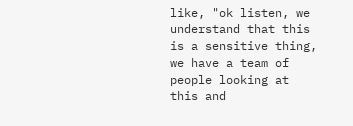like, "ok listen, we understand that this is a sensitive thing, we have a team of people looking at this and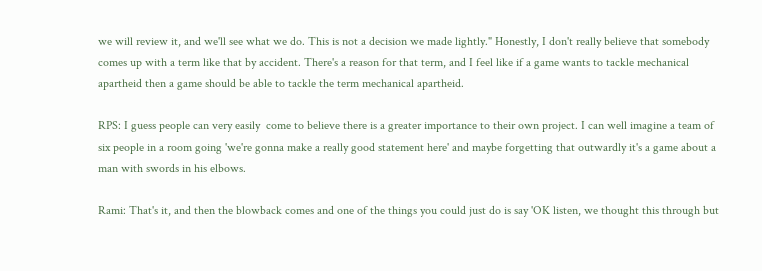we will review it, and we'll see what we do. This is not a decision we made lightly." Honestly, I don't really believe that somebody comes up with a term like that by accident. There's a reason for that term, and I feel like if a game wants to tackle mechanical apartheid then a game should be able to tackle the term mechanical apartheid.

RPS: I guess people can very easily  come to believe there is a greater importance to their own project. I can well imagine a team of six people in a room going 'we're gonna make a really good statement here' and maybe forgetting that outwardly it's a game about a man with swords in his elbows.

Rami: That's it, and then the blowback comes and one of the things you could just do is say 'OK listen, we thought this through but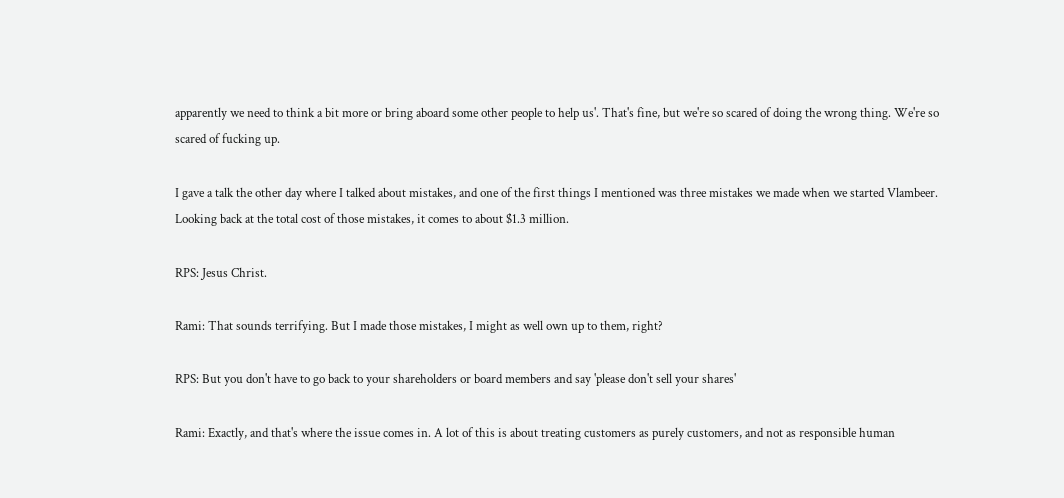apparently we need to think a bit more or bring aboard some other people to help us'. That's fine, but we're so scared of doing the wrong thing. We're so scared of fucking up.

I gave a talk the other day where I talked about mistakes, and one of the first things I mentioned was three mistakes we made when we started Vlambeer. Looking back at the total cost of those mistakes, it comes to about $1.3 million.

RPS: Jesus Christ.

Rami: That sounds terrifying. But I made those mistakes, I might as well own up to them, right?

RPS: But you don't have to go back to your shareholders or board members and say 'please don't sell your shares'

Rami: Exactly, and that's where the issue comes in. A lot of this is about treating customers as purely customers, and not as responsible human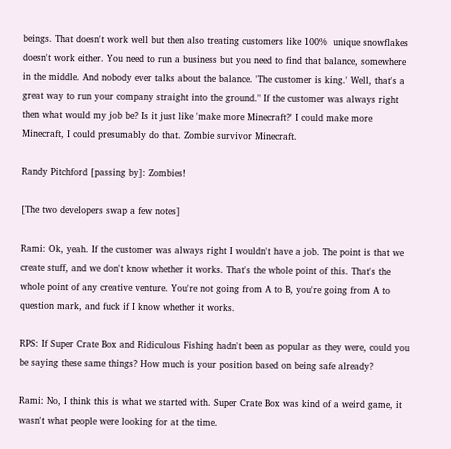beings. That doesn't work well but then also treating customers like 100%  unique snowflakes doesn't work either. You need to run a business but you need to find that balance, somewhere in the middle. And nobody ever talks about the balance. 'The customer is king.' Well, that's a great way to run your company straight into the ground." If the customer was always right then what would my job be? Is it just like 'make more Minecraft?' I could make more Minecraft, I could presumably do that. Zombie survivor Minecraft.

Randy Pitchford [passing by]: Zombies!

[The two developers swap a few notes]

Rami: Ok, yeah. If the customer was always right I wouldn't have a job. The point is that we create stuff, and we don't know whether it works. That's the whole point of this. That's the whole point of any creative venture. You're not going from A to B, you're going from A to question mark, and fuck if I know whether it works.

RPS: If Super Crate Box and Ridiculous Fishing hadn't been as popular as they were, could you be saying these same things? How much is your position based on being safe already?

Rami: No, I think this is what we started with. Super Crate Box was kind of a weird game, it wasn't what people were looking for at the time.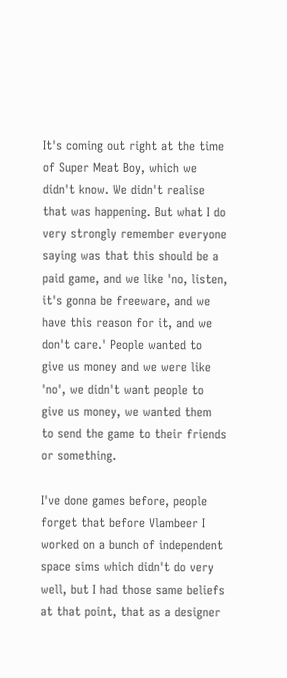It's coming out right at the time of Super Meat Boy, which we didn't know. We didn't realise that was happening. But what I do very strongly remember everyone saying was that this should be a paid game, and we like 'no, listen, it's gonna be freeware, and we have this reason for it, and we don't care.' People wanted to give us money and we were like 'no', we didn't want people to give us money, we wanted them to send the game to their friends or something.

I've done games before, people forget that before Vlambeer I worked on a bunch of independent space sims which didn't do very well, but I had those same beliefs at that point, that as a designer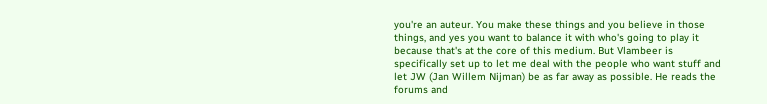you're an auteur. You make these things and you believe in those things, and yes you want to balance it with who's going to play it because that's at the core of this medium. But Vlambeer is specifically set up to let me deal with the people who want stuff and let JW (Jan Willem Nijman) be as far away as possible. He reads the forums and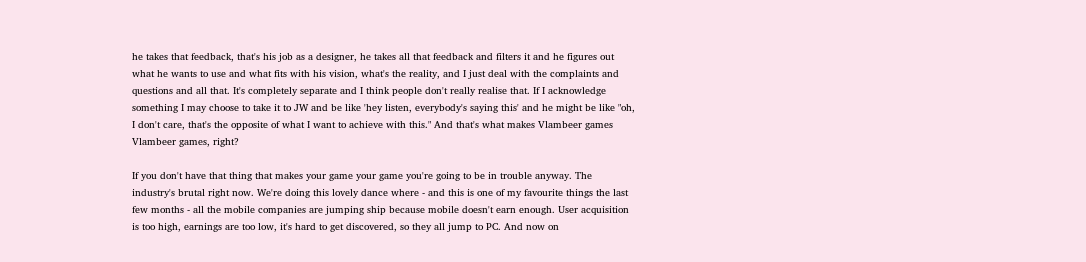he takes that feedback, that's his job as a designer, he takes all that feedback and filters it and he figures out what he wants to use and what fits with his vision, what's the reality, and I just deal with the complaints and questions and all that. It's completely separate and I think people don't really realise that. If I acknowledge something I may choose to take it to JW and be like 'hey listen, everybody's saying this' and he might be like "oh, I don't care, that's the opposite of what I want to achieve with this." And that's what makes Vlambeer games Vlambeer games, right?

If you don't have that thing that makes your game your game you're going to be in trouble anyway. The industry's brutal right now. We're doing this lovely dance where - and this is one of my favourite things the last few months - all the mobile companies are jumping ship because mobile doesn't earn enough. User acquisition is too high, earnings are too low, it's hard to get discovered, so they all jump to PC. And now on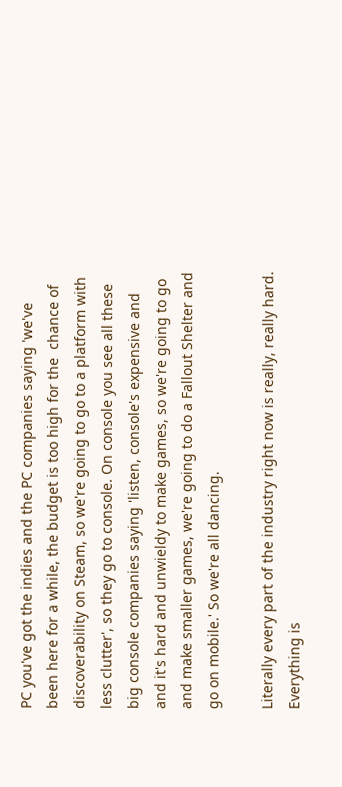PC you've got the indies and the PC companies saying 'we've been here for a while, the budget is too high for the  chance of discoverability on Steam, so we're going to go to a platform with less clutter', so they go to console. On console you see all these big console companies saying 'listen, console's expensive and and it's hard and unwieldy to make games, so we're going to go and make smaller games, we're going to do a Fallout Shelter and go on mobile.' So we're all dancing.

Literally every part of the industry right now is really, really hard. Everything is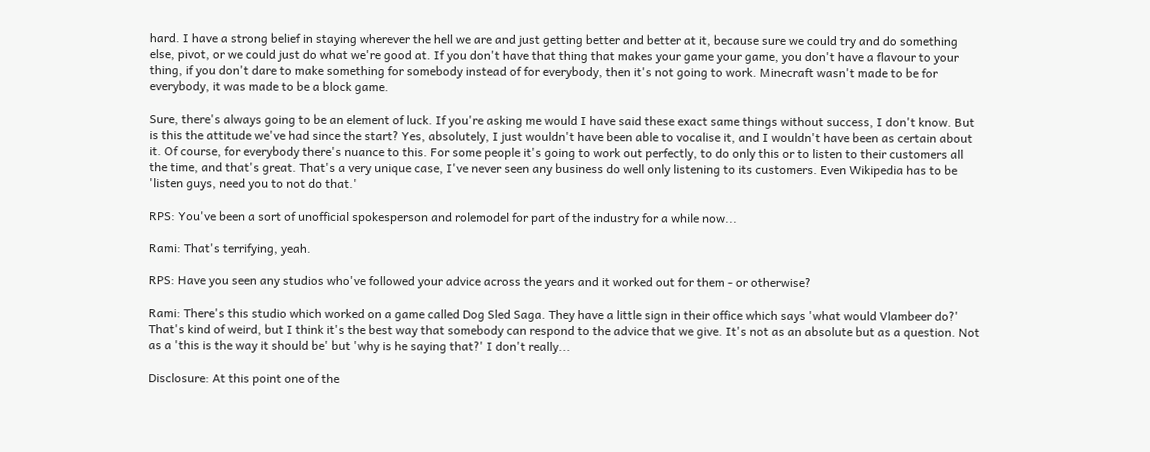hard. I have a strong belief in staying wherever the hell we are and just getting better and better at it, because sure we could try and do something else, pivot, or we could just do what we're good at. If you don't have that thing that makes your game your game, you don't have a flavour to your thing, if you don't dare to make something for somebody instead of for everybody, then it's not going to work. Minecraft wasn't made to be for everybody, it was made to be a block game.

Sure, there's always going to be an element of luck. If you're asking me would I have said these exact same things without success, I don't know. But is this the attitude we've had since the start? Yes, absolutely, I just wouldn't have been able to vocalise it, and I wouldn't have been as certain about it. Of course, for everybody there's nuance to this. For some people it's going to work out perfectly, to do only this or to listen to their customers all the time, and that's great. That's a very unique case, I've never seen any business do well only listening to its customers. Even Wikipedia has to be 'listen guys, need you to not do that.'

RPS: You've been a sort of unofficial spokesperson and rolemodel for part of the industry for a while now...

Rami: That's terrifying, yeah.

RPS: Have you seen any studios who've followed your advice across the years and it worked out for them - or otherwise?

Rami: There's this studio which worked on a game called Dog Sled Saga. They have a little sign in their office which says 'what would Vlambeer do?' That's kind of weird, but I think it's the best way that somebody can respond to the advice that we give. It's not as an absolute but as a question. Not as a 'this is the way it should be' but 'why is he saying that?' I don't really...

Disclosure: At this point one of the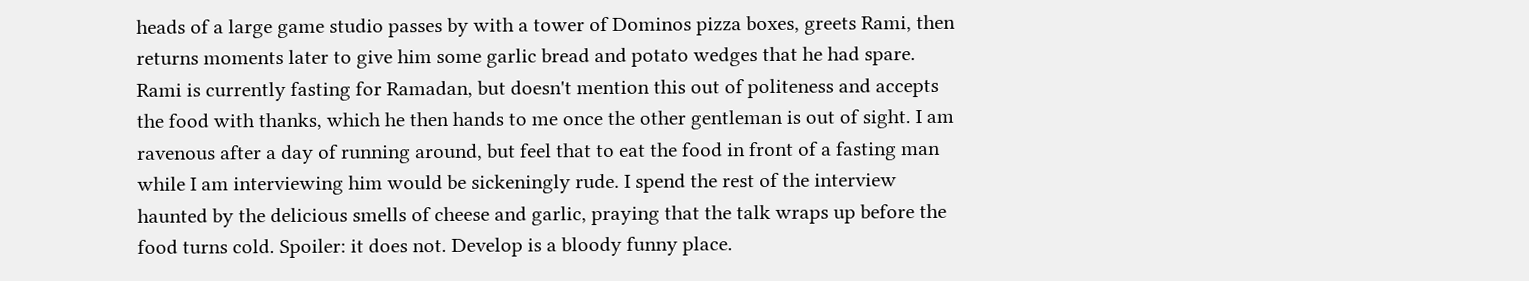heads of a large game studio passes by with a tower of Dominos pizza boxes, greets Rami, then returns moments later to give him some garlic bread and potato wedges that he had spare. Rami is currently fasting for Ramadan, but doesn't mention this out of politeness and accepts the food with thanks, which he then hands to me once the other gentleman is out of sight. I am ravenous after a day of running around, but feel that to eat the food in front of a fasting man while I am interviewing him would be sickeningly rude. I spend the rest of the interview haunted by the delicious smells of cheese and garlic, praying that the talk wraps up before the food turns cold. Spoiler: it does not. Develop is a bloody funny place.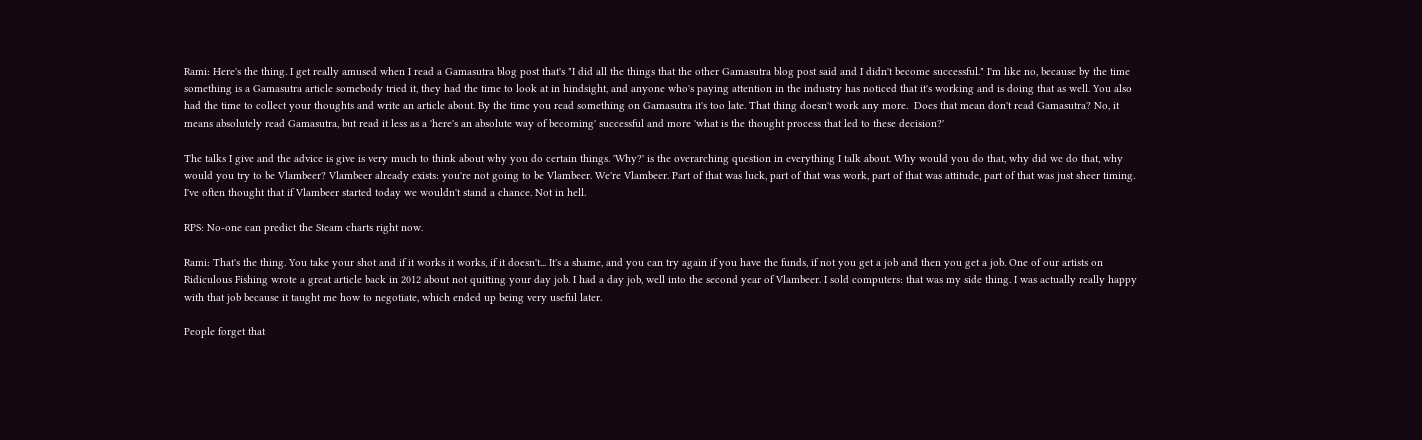Rami: Here's the thing. I get really amused when I read a Gamasutra blog post that's "I did all the things that the other Gamasutra blog post said and I didn't become successful." I'm like no, because by the time something is a Gamasutra article somebody tried it, they had the time to look at in hindsight, and anyone who's paying attention in the industry has noticed that it's working and is doing that as well. You also had the time to collect your thoughts and write an article about. By the time you read something on Gamasutra it's too late. That thing doesn't work any more.  Does that mean don't read Gamasutra? No, it means absolutely read Gamasutra, but read it less as a 'here's an absolute way of becoming' successful and more 'what is the thought process that led to these decision?'

The talks I give and the advice is give is very much to think about why you do certain things. 'Why?' is the overarching question in everything I talk about. Why would you do that, why did we do that, why would you try to be Vlambeer? Vlambeer already exists: you're not going to be Vlambeer. We're Vlambeer. Part of that was luck, part of that was work, part of that was attitude, part of that was just sheer timing. I've often thought that if Vlambeer started today we wouldn't stand a chance. Not in hell.

RPS: No-one can predict the Steam charts right now.

Rami: That's the thing. You take your shot and if it works it works, if it doesn't... It's a shame, and you can try again if you have the funds, if not you get a job and then you get a job. One of our artists on Ridiculous Fishing wrote a great article back in 2012 about not quitting your day job. I had a day job, well into the second year of Vlambeer. I sold computers: that was my side thing. I was actually really happy with that job because it taught me how to negotiate, which ended up being very useful later.

People forget that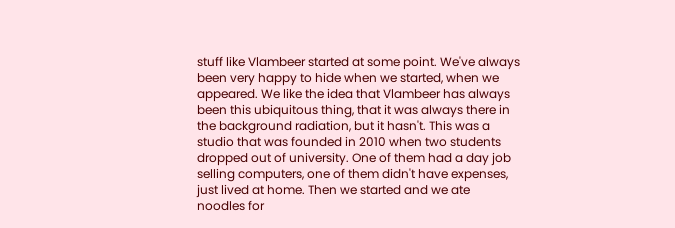stuff like Vlambeer started at some point. We've always been very happy to hide when we started, when we appeared. We like the idea that Vlambeer has always been this ubiquitous thing, that it was always there in the background radiation, but it hasn't. This was a studio that was founded in 2010 when two students dropped out of university. One of them had a day job selling computers, one of them didn't have expenses, just lived at home. Then we started and we ate noodles for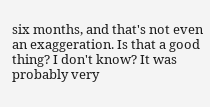six months, and that's not even an exaggeration. Is that a good thing? I don't know? It was probably very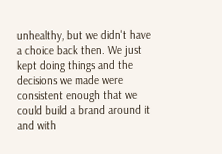unhealthy, but we didn't have a choice back then. We just kept doing things and the decisions we made were consistent enough that we could build a brand around it and with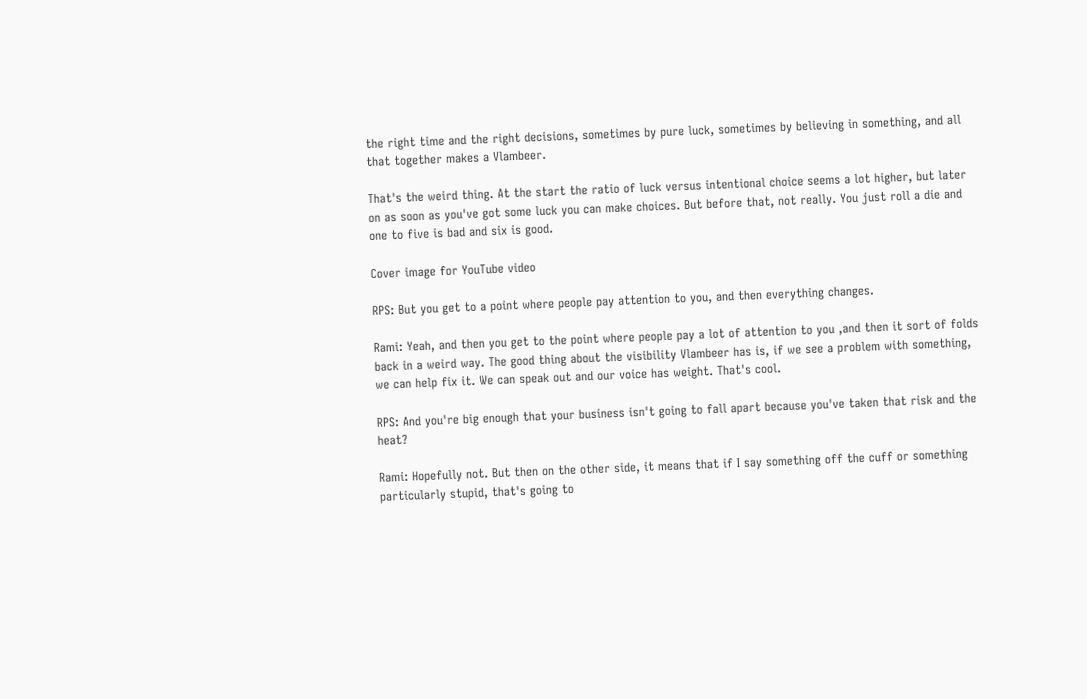the right time and the right decisions, sometimes by pure luck, sometimes by believing in something, and all that together makes a Vlambeer.

That's the weird thing. At the start the ratio of luck versus intentional choice seems a lot higher, but later on as soon as you've got some luck you can make choices. But before that, not really. You just roll a die and one to five is bad and six is good.

Cover image for YouTube video

RPS: But you get to a point where people pay attention to you, and then everything changes.

Rami: Yeah, and then you get to the point where people pay a lot of attention to you ,and then it sort of folds back in a weird way. The good thing about the visibility Vlambeer has is, if we see a problem with something, we can help fix it. We can speak out and our voice has weight. That's cool.

RPS: And you're big enough that your business isn't going to fall apart because you've taken that risk and the heat?

Rami: Hopefully not. But then on the other side, it means that if I say something off the cuff or something particularly stupid, that's going to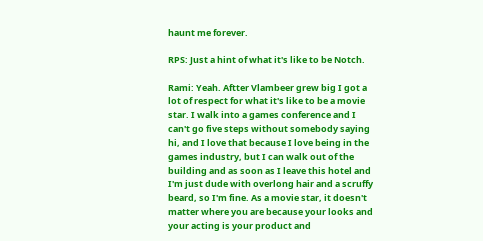haunt me forever.

RPS: Just a hint of what it's like to be Notch.

Rami: Yeah. Aftter Vlambeer grew big I got a lot of respect for what it's like to be a movie star. I walk into a games conference and I can't go five steps without somebody saying hi, and I love that because I love being in the games industry, but I can walk out of the building and as soon as I leave this hotel and I'm just dude with overlong hair and a scruffy beard, so I'm fine. As a movie star, it doesn't matter where you are because your looks and your acting is your product and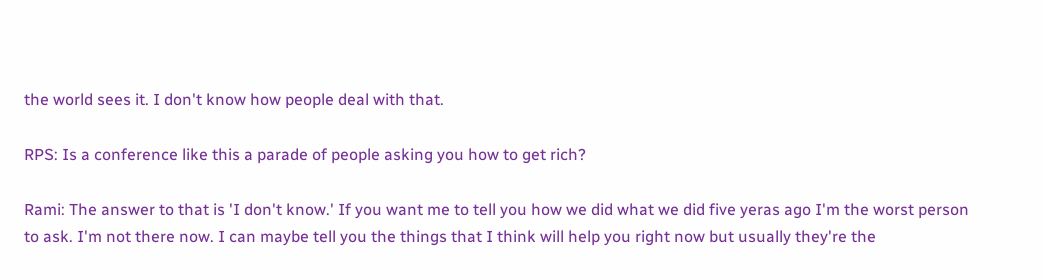the world sees it. I don't know how people deal with that.

RPS: Is a conference like this a parade of people asking you how to get rich?

Rami: The answer to that is 'I don't know.' If you want me to tell you how we did what we did five yeras ago I'm the worst person to ask. I'm not there now. I can maybe tell you the things that I think will help you right now but usually they're the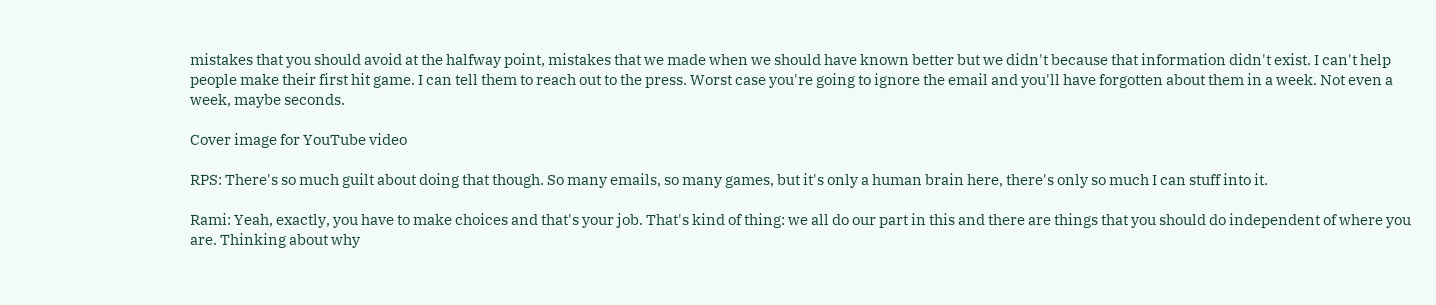mistakes that you should avoid at the halfway point, mistakes that we made when we should have known better but we didn't because that information didn't exist. I can't help people make their first hit game. I can tell them to reach out to the press. Worst case you're going to ignore the email and you'll have forgotten about them in a week. Not even a week, maybe seconds.

Cover image for YouTube video

RPS: There's so much guilt about doing that though. So many emails, so many games, but it's only a human brain here, there's only so much I can stuff into it.

Rami: Yeah, exactly, you have to make choices and that's your job. That's kind of thing: we all do our part in this and there are things that you should do independent of where you are. Thinking about why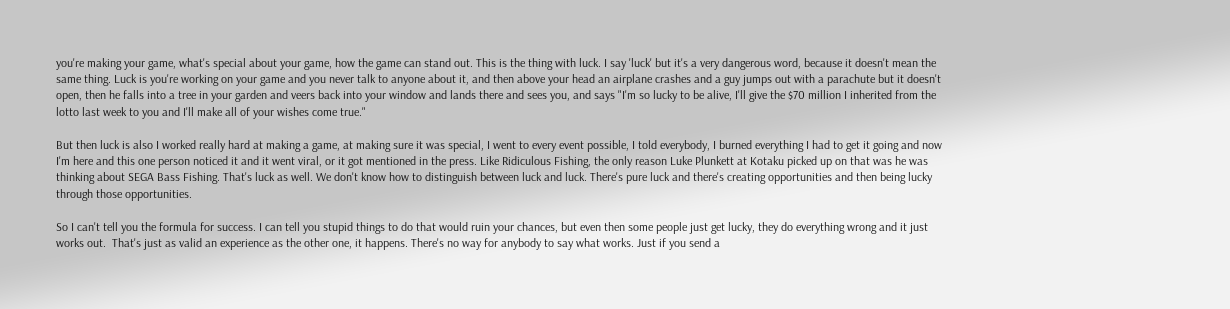you're making your game, what's special about your game, how the game can stand out. This is the thing with luck. I say 'luck' but it's a very dangerous word, because it doesn't mean the same thing. Luck is you're working on your game and you never talk to anyone about it, and then above your head an airplane crashes and a guy jumps out with a parachute but it doesn't open, then he falls into a tree in your garden and veers back into your window and lands there and sees you, and says "I'm so lucky to be alive, I'll give the $70 million I inherited from the lotto last week to you and I'll make all of your wishes come true."

But then luck is also I worked really hard at making a game, at making sure it was special, I went to every event possible, I told everybody, I burned everything I had to get it going and now I'm here and this one person noticed it and it went viral, or it got mentioned in the press. Like Ridiculous Fishing, the only reason Luke Plunkett at Kotaku picked up on that was he was thinking about SEGA Bass Fishing. That's luck as well. We don't know how to distinguish between luck and luck. There's pure luck and there's creating opportunities and then being lucky through those opportunities.

So I can't tell you the formula for success. I can tell you stupid things to do that would ruin your chances, but even then some people just get lucky, they do everything wrong and it just works out.  That's just as valid an experience as the other one, it happens. There's no way for anybody to say what works. Just if you send a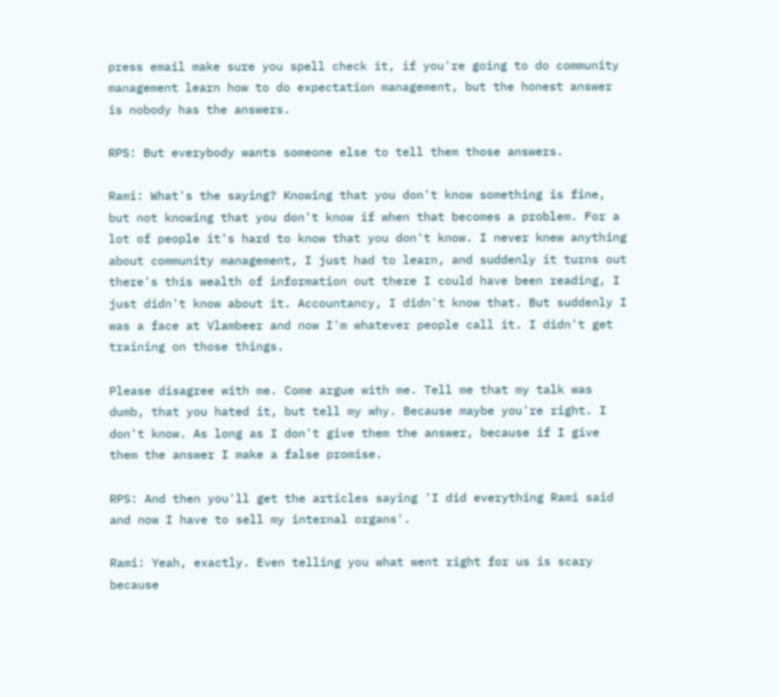press email make sure you spell check it, if you're going to do community management learn how to do expectation management, but the honest answer is nobody has the answers.

RPS: But everybody wants someone else to tell them those answers.

Rami: What's the saying? Knowing that you don't know something is fine, but not knowing that you don't know if when that becomes a problem. For a lot of people it's hard to know that you don't know. I never knew anything about community management, I just had to learn, and suddenly it turns out there's this wealth of information out there I could have been reading, I just didn't know about it. Accountancy, I didn't know that. But suddenly I was a face at Vlambeer and now I'm whatever people call it. I didn't get training on those things.

Please disagree with me. Come argue with me. Tell me that my talk was dumb, that you hated it, but tell my why. Because maybe you're right. I don't know. As long as I don't give them the answer, because if I give them the answer I make a false promise.

RPS: And then you'll get the articles saying 'I did everything Rami said and now I have to sell my internal organs'.

Rami: Yeah, exactly. Even telling you what went right for us is scary because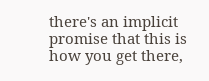there's an implicit promise that this is how you get there,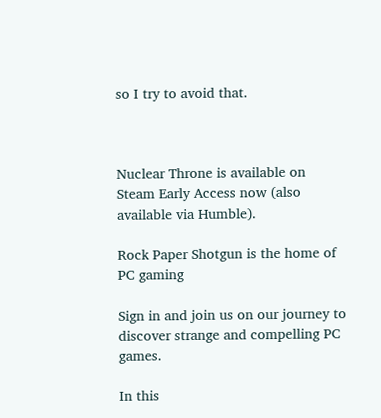so I try to avoid that.



Nuclear Throne is available on Steam Early Access now (also available via Humble).

Rock Paper Shotgun is the home of PC gaming

Sign in and join us on our journey to discover strange and compelling PC games.

In this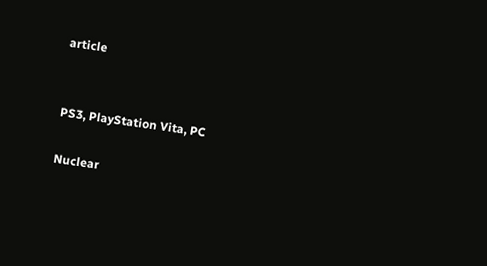article


PS3, PlayStation Vita, PC

Nuclear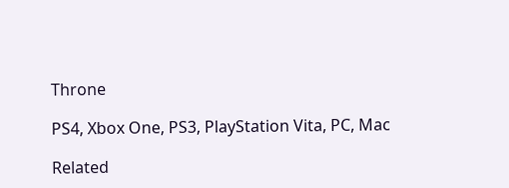Throne

PS4, Xbox One, PS3, PlayStation Vita, PC, Mac

Related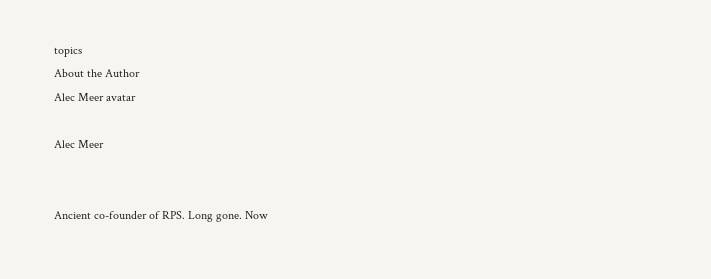topics
About the Author
Alec Meer avatar

Alec Meer


Ancient co-founder of RPS. Long gone. Now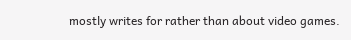mostly writes for rather than about video games.